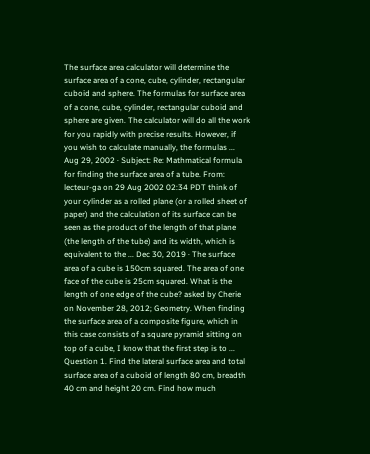The surface area calculator will determine the surface area of a cone, cube, cylinder, rectangular cuboid and sphere. The formulas for surface area of a cone, cube, cylinder, rectangular cuboid and sphere are given. The calculator will do all the work for you rapidly with precise results. However, if you wish to calculate manually, the formulas ... Aug 29, 2002 · Subject: Re: Mathmatical formula for finding the surface area of a tube. From: lecteur-ga on 29 Aug 2002 02:34 PDT think of your cylinder as a rolled plane (or a rolled sheet of paper) and the calculation of its surface can be seen as the product of the length of that plane (the length of the tube) and its width, which is equivalent to the ... Dec 30, 2019 · The surface area of a cube is 150cm squared. The area of one face of the cube is 25cm squared. What is the length of one edge of the cube? asked by Cherie on November 28, 2012; Geometry. When finding the surface area of a composite figure, which in this case consists of a square pyramid sitting on top of a cube, I know that the first step is to ... Question 1. Find the lateral surface area and total surface area of a cuboid of length 80 cm, breadth 40 cm and height 20 cm. Find how much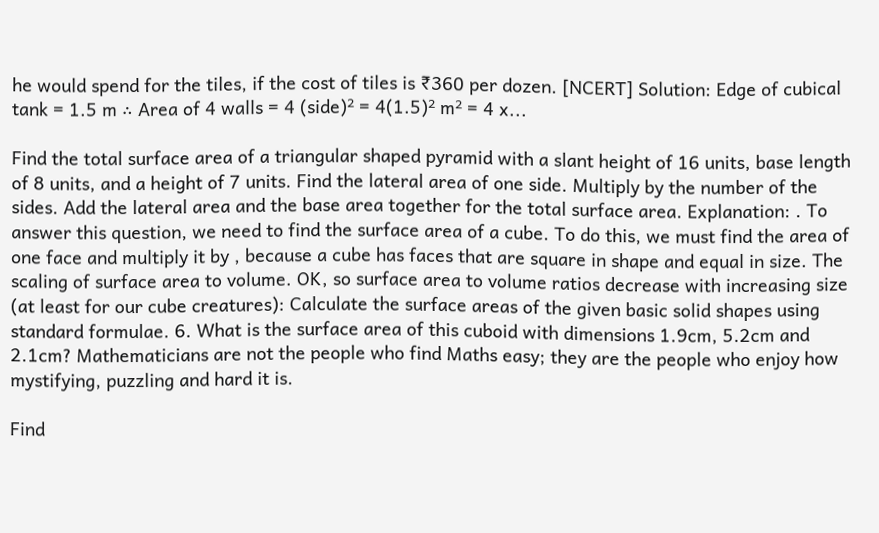he would spend for the tiles, if the cost of tiles is ₹360 per dozen. [NCERT] Solution: Edge of cubical tank = 1.5 m ∴ Area of 4 walls = 4 (side)² = 4(1.5)² m² = 4 x...

Find the total surface area of a triangular shaped pyramid with a slant height of 16 units, base length of 8 units, and a height of 7 units. Find the lateral area of one side. Multiply by the number of the sides. Add the lateral area and the base area together for the total surface area. Explanation: . To answer this question, we need to find the surface area of a cube. To do this, we must find the area of one face and multiply it by , because a cube has faces that are square in shape and equal in size. The scaling of surface area to volume. OK, so surface area to volume ratios decrease with increasing size (at least for our cube creatures): Calculate the surface areas of the given basic solid shapes using standard formulae. 6. What is the surface area of this cuboid with dimensions 1.9cm, 5.2cm and 2.1cm? Mathematicians are not the people who find Maths easy; they are the people who enjoy how mystifying, puzzling and hard it is.

Find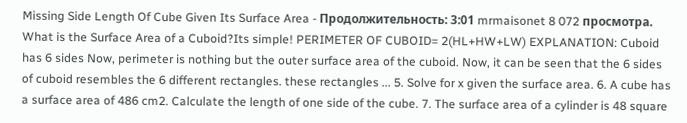Missing Side Length Of Cube Given Its Surface Area - Продолжительность: 3:01 mrmaisonet 8 072 просмотра. What is the Surface Area of a Cuboid?Its simple! PERIMETER OF CUBOID= 2(HL+HW+LW) EXPLANATION: Cuboid has 6 sides Now, perimeter is nothing but the outer surface area of the cuboid. Now, it can be seen that the 6 sides of cuboid resembles the 6 different rectangles. these rectangles ... 5. Solve for x given the surface area. 6. A cube has a surface area of 486 cm2. Calculate the length of one side of the cube. 7. The surface area of a cylinder is 48 square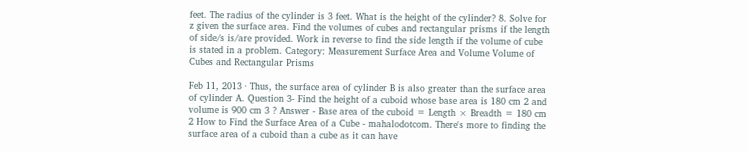feet. The radius of the cylinder is 3 feet. What is the height of the cylinder? 8. Solve for z given the surface area. Find the volumes of cubes and rectangular prisms if the length of side/s is/are provided. Work in reverse to find the side length if the volume of cube is stated in a problem. Category: Measurement Surface Area and Volume Volume of Cubes and Rectangular Prisms

Feb 11, 2013 · Thus, the surface area of cylinder B is also greater than the surface area of cylinder A. Question 3- Find the height of a cuboid whose base area is 180 cm 2 and volume is 900 cm 3 ? Answer - Base area of the cuboid = Length × Breadth = 180 cm 2 How to Find the Surface Area of a Cube - mahalodotcom. There's more to finding the surface area of a cuboid than a cube as it can have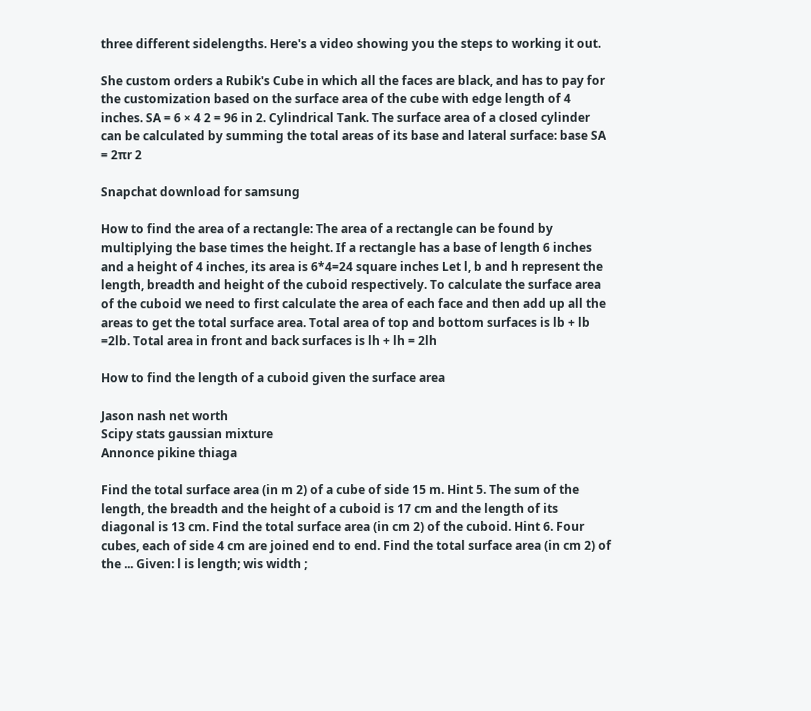three different sidelengths. Here's a video showing you the steps to working it out.

She custom orders a Rubik's Cube in which all the faces are black, and has to pay for the customization based on the surface area of the cube with edge length of 4 inches. SA = 6 × 4 2 = 96 in 2. Cylindrical Tank. The surface area of a closed cylinder can be calculated by summing the total areas of its base and lateral surface: base SA = 2πr 2

Snapchat download for samsung

How to find the area of a rectangle: The area of a rectangle can be found by multiplying the base times the height. If a rectangle has a base of length 6 inches and a height of 4 inches, its area is 6*4=24 square inches Let l, b and h represent the length, breadth and height of the cuboid respectively. To calculate the surface area of the cuboid we need to first calculate the area of each face and then add up all the areas to get the total surface area. Total area of top and bottom surfaces is lb + lb =2lb. Total area in front and back surfaces is lh + lh = 2lh

How to find the length of a cuboid given the surface area

Jason nash net worth
Scipy stats gaussian mixture
Annonce pikine thiaga

Find the total surface area (in m 2) of a cube of side 15 m. Hint 5. The sum of the length, the breadth and the height of a cuboid is 17 cm and the length of its diagonal is 13 cm. Find the total surface area (in cm 2) of the cuboid. Hint 6. Four cubes, each of side 4 cm are joined end to end. Find the total surface area (in cm 2) of the ... Given: l is length; wis width ;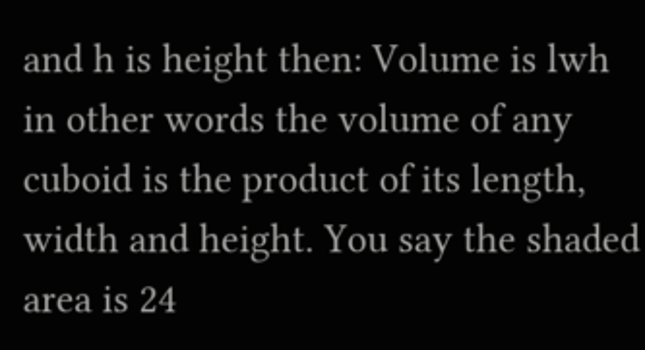and h is height then: Volume is lwh in other words the volume of any cuboid is the product of its length, width and height. You say the shaded area is 24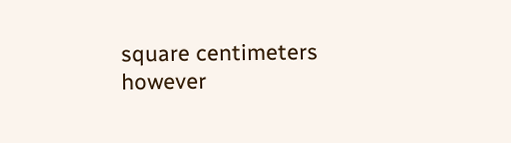square centimeters however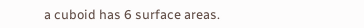a cuboid has 6 surface areas.